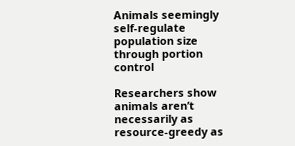Animals seemingly self-regulate population size through portion control

Researchers show animals aren’t necessarily as resource-greedy as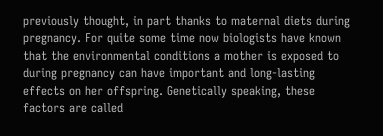previously thought, in part thanks to maternal diets during pregnancy. For quite some time now biologists have known that the environmental conditions a mother is exposed to during pregnancy can have important and long-lasting effects on her offspring. Genetically speaking, these factors are called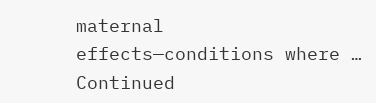maternal effects—conditions where … Continued